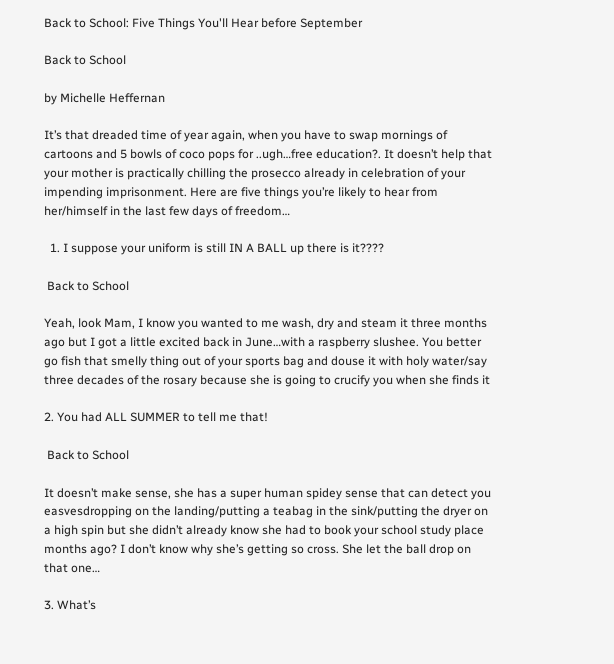Back to School: Five Things You'll Hear before September

Back to School

by Michelle Heffernan

It’s that dreaded time of year again, when you have to swap mornings of cartoons and 5 bowls of coco pops for ..ugh…free education?. It doesn’t help that your mother is practically chilling the prosecco already in celebration of your impending imprisonment. Here are five things you’re likely to hear from her/himself in the last few days of freedom…

  1. I suppose your uniform is still IN A BALL up there is it????

 Back to School

Yeah, look Mam, I know you wanted to me wash, dry and steam it three months ago but I got a little excited back in June…with a raspberry slushee. You better go fish that smelly thing out of your sports bag and douse it with holy water/say three decades of the rosary because she is going to crucify you when she finds it

2. You had ALL SUMMER to tell me that!

 Back to School

It doesn’t make sense, she has a super human spidey sense that can detect you easvesdropping on the landing/putting a teabag in the sink/putting the dryer on a high spin but she didn’t already know she had to book your school study place months ago? I don’t know why she’s getting so cross. She let the ball drop on that one…

3. What’s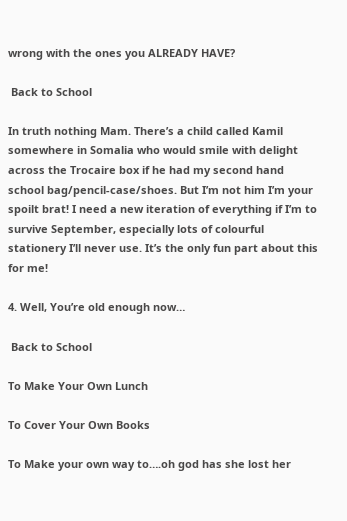wrong with the ones you ALREADY HAVE?

 Back to School

In truth nothing Mam. There’s a child called Kamil somewhere in Somalia who would smile with delight across the Trocaire box if he had my second hand school bag/pencil-case/shoes. But I’m not him I’m your spoilt brat! I need a new iteration of everything if I’m to survive September, especially lots of colourful stationery I’ll never use. It’s the only fun part about this for me!

4. Well, You’re old enough now…

 Back to School

To Make Your Own Lunch

To Cover Your Own Books

To Make your own way to….oh god has she lost her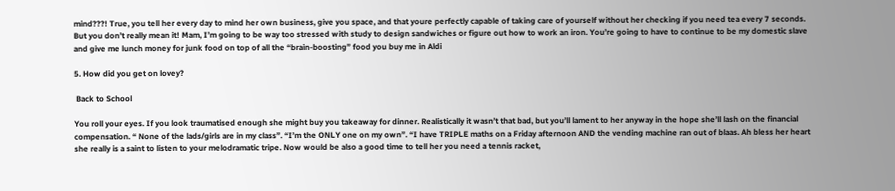mind???! True, you tell her every day to mind her own business, give you space, and that youre perfectly capable of taking care of yourself without her checking if you need tea every 7 seconds. But you don’t really mean it! Mam, I’m going to be way too stressed with study to design sandwiches or figure out how to work an iron. You’re going to have to continue to be my domestic slave and give me lunch money for junk food on top of all the “brain-boosting” food you buy me in Aldi

5. How did you get on lovey?

 Back to School

You roll your eyes. If you look traumatised enough she might buy you takeaway for dinner. Realistically it wasn’t that bad, but you’ll lament to her anyway in the hope she’ll lash on the financial compensation. “ None of the lads/girls are in my class”. “I’m the ONLY one on my own”. “I have TRIPLE maths on a Friday afternoon AND the vending machine ran out of blaas. Ah bless her heart she really is a saint to listen to your melodramatic tripe. Now would be also a good time to tell her you need a tennis racket,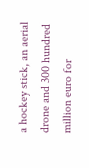a hockey stick, an aerial drone and 300 hundred million euro for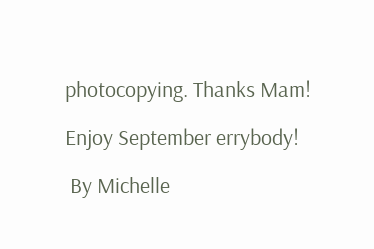photocopying. Thanks Mam!

Enjoy September errybody!

 By Michelle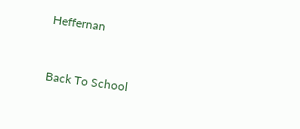Heffernan


Back To School